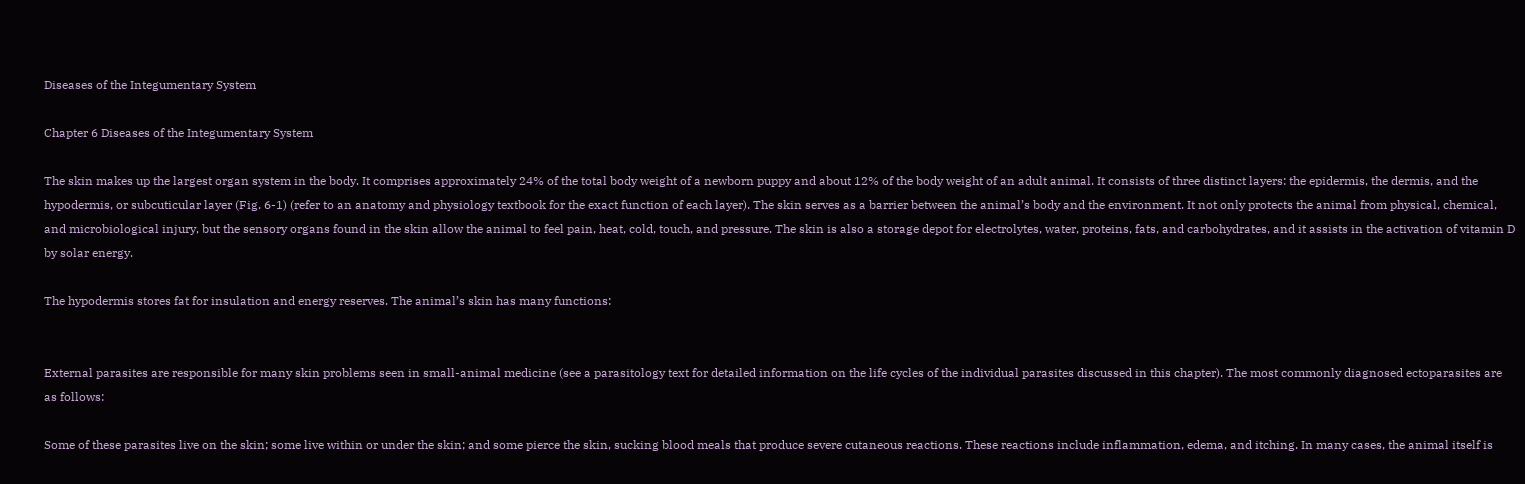Diseases of the Integumentary System

Chapter 6 Diseases of the Integumentary System

The skin makes up the largest organ system in the body. It comprises approximately 24% of the total body weight of a newborn puppy and about 12% of the body weight of an adult animal. It consists of three distinct layers: the epidermis, the dermis, and the hypodermis, or subcuticular layer (Fig. 6-1) (refer to an anatomy and physiology textbook for the exact function of each layer). The skin serves as a barrier between the animal’s body and the environment. It not only protects the animal from physical, chemical, and microbiological injury, but the sensory organs found in the skin allow the animal to feel pain, heat, cold, touch, and pressure. The skin is also a storage depot for electrolytes, water, proteins, fats, and carbohydrates, and it assists in the activation of vitamin D by solar energy.

The hypodermis stores fat for insulation and energy reserves. The animal’s skin has many functions:


External parasites are responsible for many skin problems seen in small-animal medicine (see a parasitology text for detailed information on the life cycles of the individual parasites discussed in this chapter). The most commonly diagnosed ectoparasites are as follows:

Some of these parasites live on the skin; some live within or under the skin; and some pierce the skin, sucking blood meals that produce severe cutaneous reactions. These reactions include inflammation, edema, and itching. In many cases, the animal itself is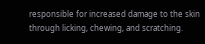responsible for increased damage to the skin through licking, chewing, and scratching.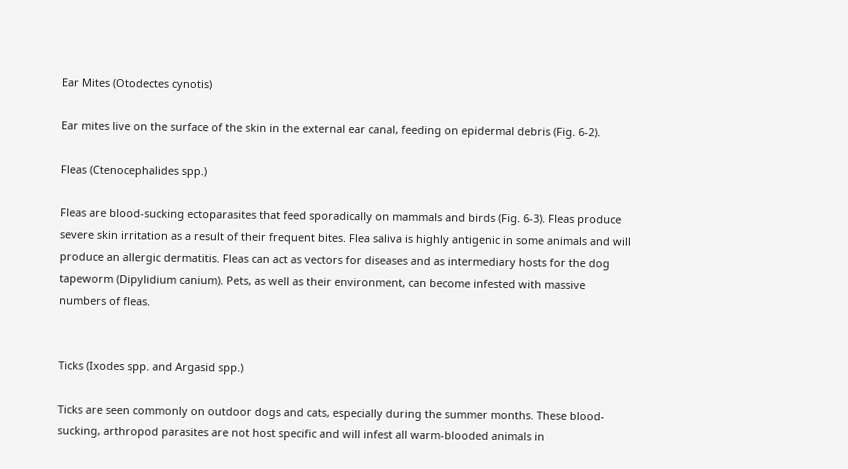Ear Mites (Otodectes cynotis)

Ear mites live on the surface of the skin in the external ear canal, feeding on epidermal debris (Fig. 6-2).

Fleas (Ctenocephalides spp.)

Fleas are blood-sucking ectoparasites that feed sporadically on mammals and birds (Fig. 6-3). Fleas produce severe skin irritation as a result of their frequent bites. Flea saliva is highly antigenic in some animals and will produce an allergic dermatitis. Fleas can act as vectors for diseases and as intermediary hosts for the dog tapeworm (Dipylidium canium). Pets, as well as their environment, can become infested with massive numbers of fleas.


Ticks (Ixodes spp. and Argasid spp.)

Ticks are seen commonly on outdoor dogs and cats, especially during the summer months. These blood-sucking, arthropod parasites are not host specific and will infest all warm-blooded animals in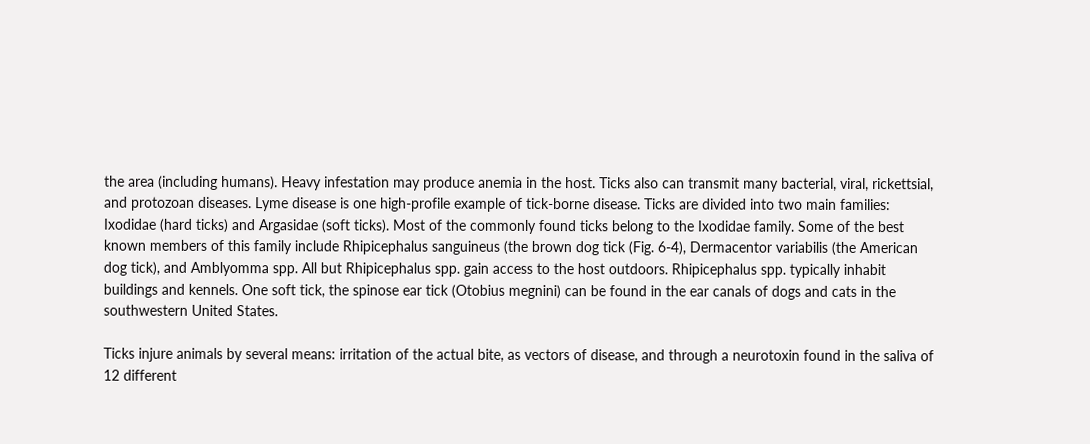the area (including humans). Heavy infestation may produce anemia in the host. Ticks also can transmit many bacterial, viral, rickettsial, and protozoan diseases. Lyme disease is one high-profile example of tick-borne disease. Ticks are divided into two main families: Ixodidae (hard ticks) and Argasidae (soft ticks). Most of the commonly found ticks belong to the Ixodidae family. Some of the best known members of this family include Rhipicephalus sanguineus (the brown dog tick (Fig. 6-4), Dermacentor variabilis (the American dog tick), and Amblyomma spp. All but Rhipicephalus spp. gain access to the host outdoors. Rhipicephalus spp. typically inhabit buildings and kennels. One soft tick, the spinose ear tick (Otobius megnini) can be found in the ear canals of dogs and cats in the southwestern United States.

Ticks injure animals by several means: irritation of the actual bite, as vectors of disease, and through a neurotoxin found in the saliva of 12 different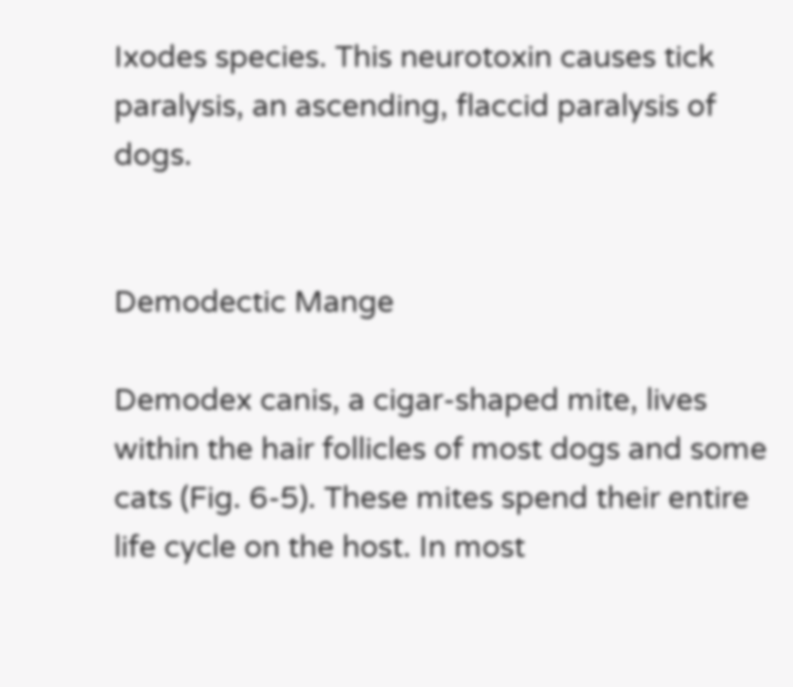Ixodes species. This neurotoxin causes tick paralysis, an ascending, flaccid paralysis of dogs.


Demodectic Mange

Demodex canis, a cigar-shaped mite, lives within the hair follicles of most dogs and some cats (Fig. 6-5). These mites spend their entire life cycle on the host. In most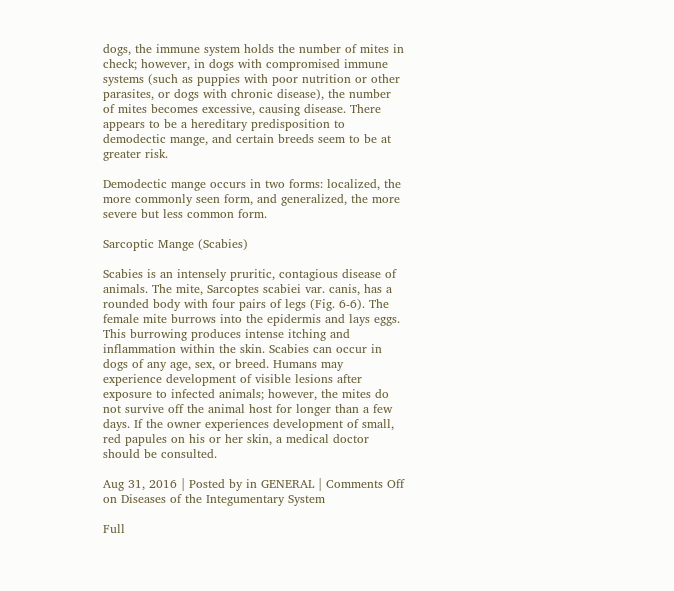dogs, the immune system holds the number of mites in check; however, in dogs with compromised immune systems (such as puppies with poor nutrition or other parasites, or dogs with chronic disease), the number of mites becomes excessive, causing disease. There appears to be a hereditary predisposition to demodectic mange, and certain breeds seem to be at greater risk.

Demodectic mange occurs in two forms: localized, the more commonly seen form, and generalized, the more severe but less common form.

Sarcoptic Mange (Scabies)

Scabies is an intensely pruritic, contagious disease of animals. The mite, Sarcoptes scabiei var. canis, has a rounded body with four pairs of legs (Fig. 6-6). The female mite burrows into the epidermis and lays eggs. This burrowing produces intense itching and inflammation within the skin. Scabies can occur in dogs of any age, sex, or breed. Humans may experience development of visible lesions after exposure to infected animals; however, the mites do not survive off the animal host for longer than a few days. If the owner experiences development of small, red papules on his or her skin, a medical doctor should be consulted.

Aug 31, 2016 | Posted by in GENERAL | Comments Off on Diseases of the Integumentary System

Full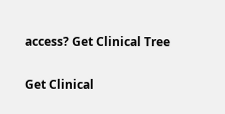access? Get Clinical Tree

Get Clinical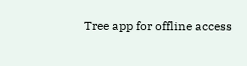Tree app for offline access